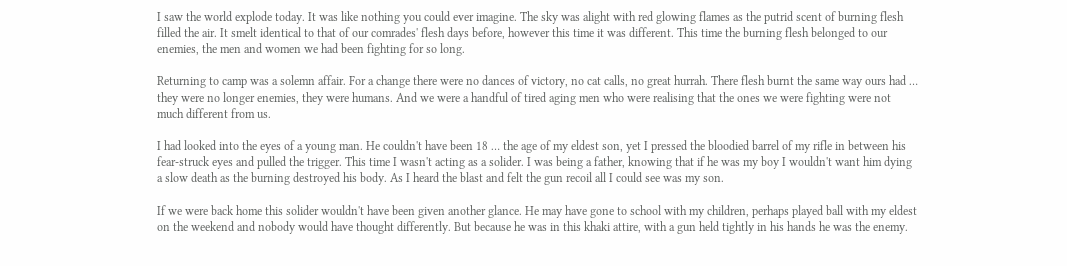I saw the world explode today. It was like nothing you could ever imagine. The sky was alight with red glowing flames as the putrid scent of burning flesh filled the air. It smelt identical to that of our comrades' flesh days before, however this time it was different. This time the burning flesh belonged to our enemies, the men and women we had been fighting for so long.

Returning to camp was a solemn affair. For a change there were no dances of victory, no cat calls, no great hurrah. There flesh burnt the same way ours had … they were no longer enemies, they were humans. And we were a handful of tired aging men who were realising that the ones we were fighting were not much different from us.

I had looked into the eyes of a young man. He couldn't have been 18 … the age of my eldest son, yet I pressed the bloodied barrel of my rifle in between his fear-struck eyes and pulled the trigger. This time I wasn't acting as a solider. I was being a father, knowing that if he was my boy I wouldn't want him dying a slow death as the burning destroyed his body. As I heard the blast and felt the gun recoil all I could see was my son.

If we were back home this solider wouldn't have been given another glance. He may have gone to school with my children, perhaps played ball with my eldest on the weekend and nobody would have thought differently. But because he was in this khaki attire, with a gun held tightly in his hands he was the enemy.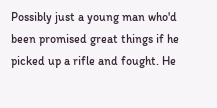Possibly just a young man who'd been promised great things if he picked up a rifle and fought. He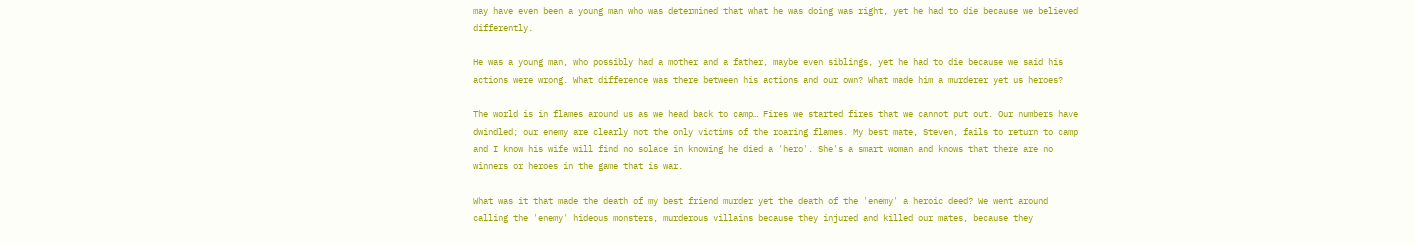may have even been a young man who was determined that what he was doing was right, yet he had to die because we believed differently.

He was a young man, who possibly had a mother and a father, maybe even siblings, yet he had to die because we said his actions were wrong. What difference was there between his actions and our own? What made him a murderer yet us heroes?

The world is in flames around us as we head back to camp… Fires we started fires that we cannot put out. Our numbers have dwindled; our enemy are clearly not the only victims of the roaring flames. My best mate, Steven, fails to return to camp and I know his wife will find no solace in knowing he died a 'hero'. She's a smart woman and knows that there are no winners or heroes in the game that is war.

What was it that made the death of my best friend murder yet the death of the 'enemy' a heroic deed? We went around calling the 'enemy' hideous monsters, murderous villains because they injured and killed our mates, because they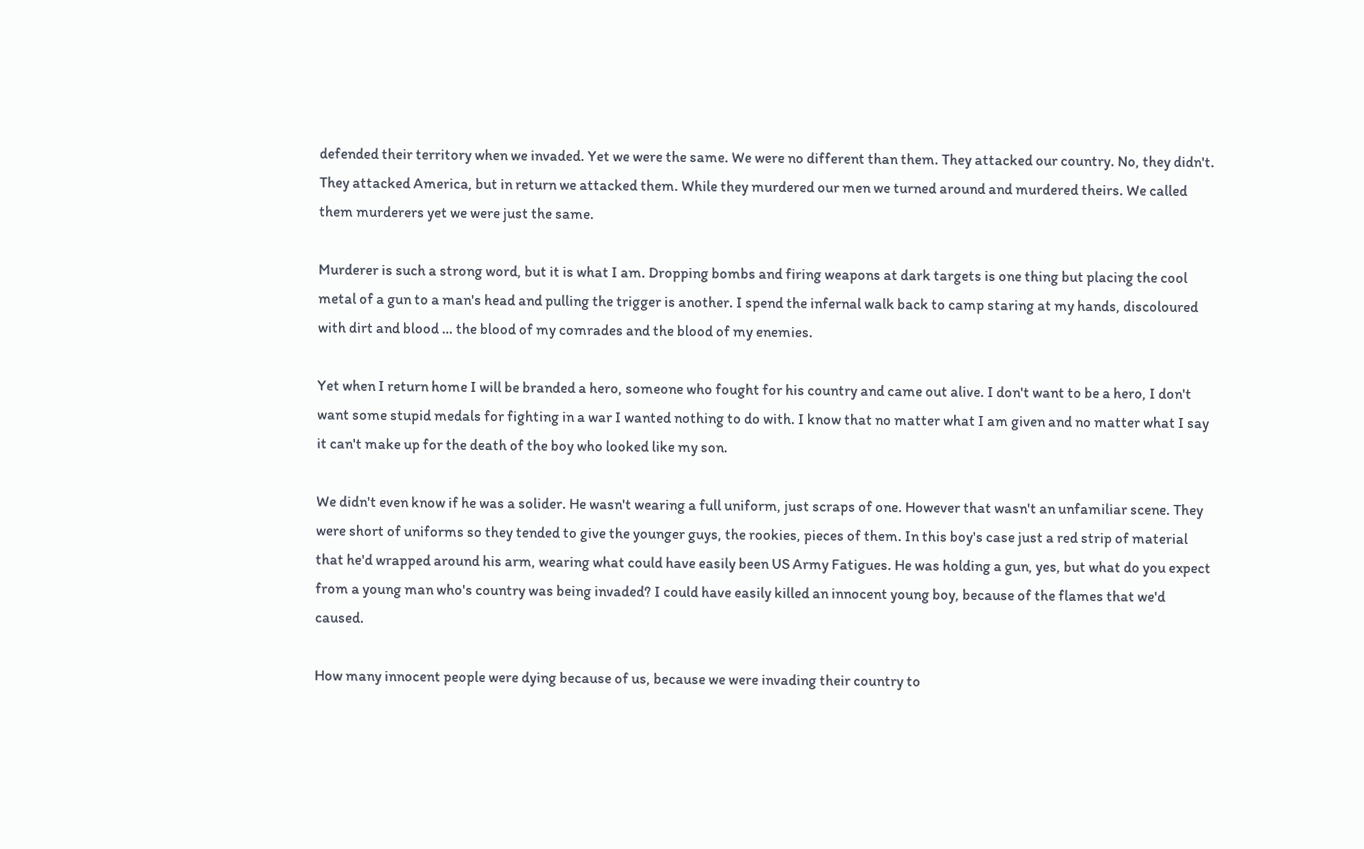defended their territory when we invaded. Yet we were the same. We were no different than them. They attacked our country. No, they didn't. They attacked America, but in return we attacked them. While they murdered our men we turned around and murdered theirs. We called them murderers yet we were just the same.

Murderer is such a strong word, but it is what I am. Dropping bombs and firing weapons at dark targets is one thing but placing the cool metal of a gun to a man's head and pulling the trigger is another. I spend the infernal walk back to camp staring at my hands, discoloured with dirt and blood … the blood of my comrades and the blood of my enemies.

Yet when I return home I will be branded a hero, someone who fought for his country and came out alive. I don't want to be a hero, I don't want some stupid medals for fighting in a war I wanted nothing to do with. I know that no matter what I am given and no matter what I say it can't make up for the death of the boy who looked like my son.

We didn't even know if he was a solider. He wasn't wearing a full uniform, just scraps of one. However that wasn't an unfamiliar scene. They were short of uniforms so they tended to give the younger guys, the rookies, pieces of them. In this boy's case just a red strip of material that he'd wrapped around his arm, wearing what could have easily been US Army Fatigues. He was holding a gun, yes, but what do you expect from a young man who's country was being invaded? I could have easily killed an innocent young boy, because of the flames that we'd caused.

How many innocent people were dying because of us, because we were invading their country to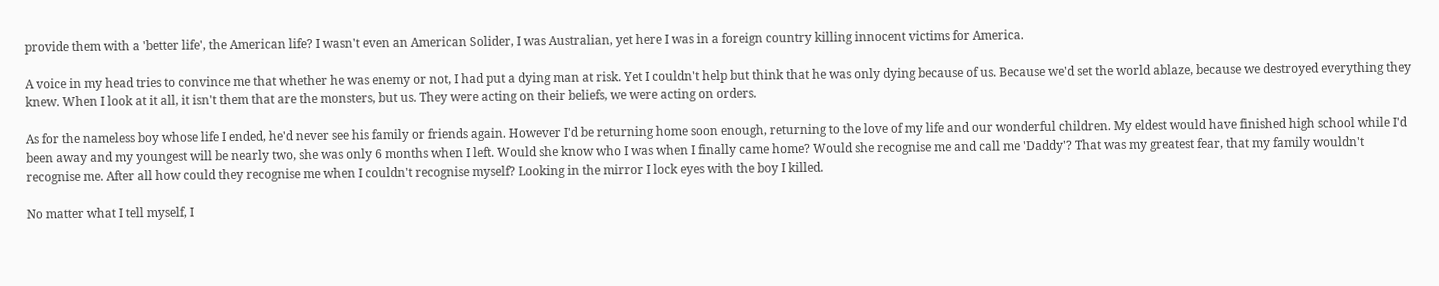provide them with a 'better life', the American life? I wasn't even an American Solider, I was Australian, yet here I was in a foreign country killing innocent victims for America.

A voice in my head tries to convince me that whether he was enemy or not, I had put a dying man at risk. Yet I couldn't help but think that he was only dying because of us. Because we'd set the world ablaze, because we destroyed everything they knew. When I look at it all, it isn't them that are the monsters, but us. They were acting on their beliefs, we were acting on orders.

As for the nameless boy whose life I ended, he'd never see his family or friends again. However I'd be returning home soon enough, returning to the love of my life and our wonderful children. My eldest would have finished high school while I'd been away and my youngest will be nearly two, she was only 6 months when I left. Would she know who I was when I finally came home? Would she recognise me and call me 'Daddy'? That was my greatest fear, that my family wouldn't recognise me. After all how could they recognise me when I couldn't recognise myself? Looking in the mirror I lock eyes with the boy I killed.

No matter what I tell myself, I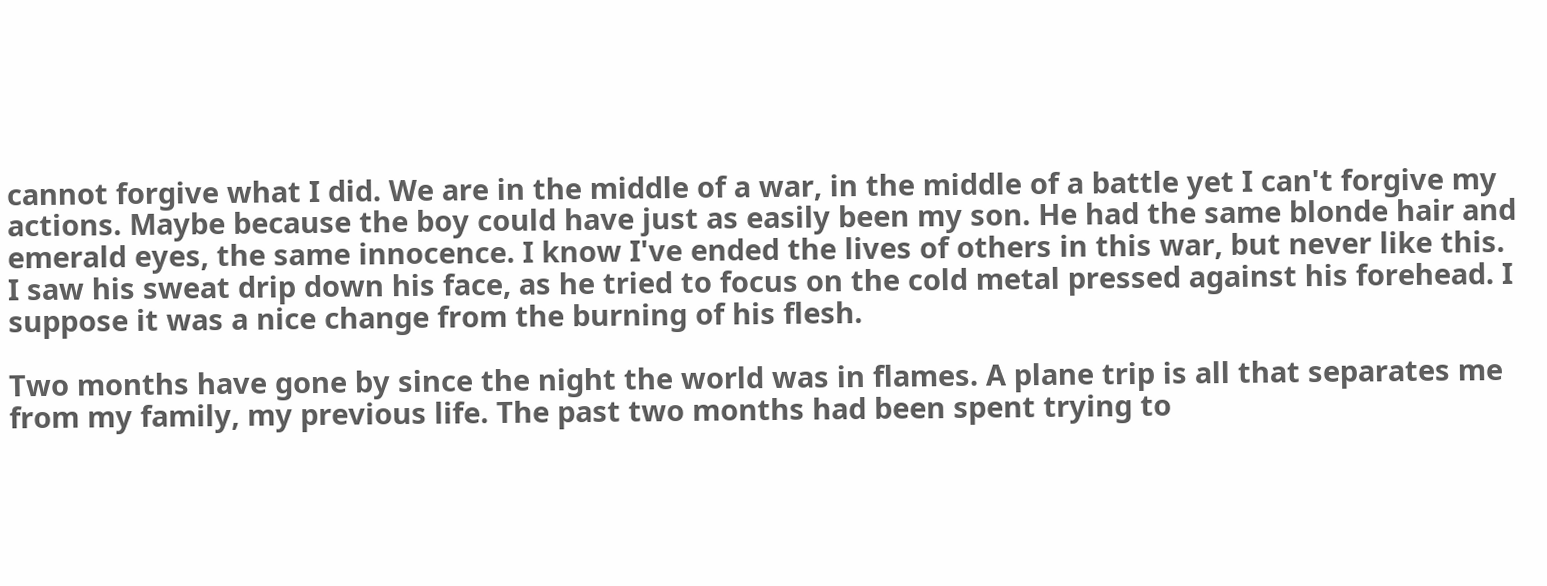cannot forgive what I did. We are in the middle of a war, in the middle of a battle yet I can't forgive my actions. Maybe because the boy could have just as easily been my son. He had the same blonde hair and emerald eyes, the same innocence. I know I've ended the lives of others in this war, but never like this. I saw his sweat drip down his face, as he tried to focus on the cold metal pressed against his forehead. I suppose it was a nice change from the burning of his flesh.

Two months have gone by since the night the world was in flames. A plane trip is all that separates me from my family, my previous life. The past two months had been spent trying to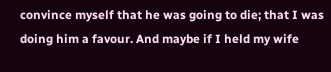convince myself that he was going to die; that I was doing him a favour. And maybe if I held my wife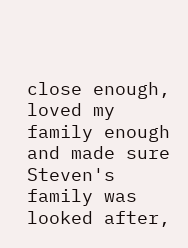close enough, loved my family enough and made sure Steven's family was looked after,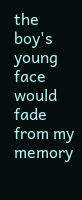the boy's young face would fade from my memory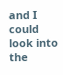and I could look into the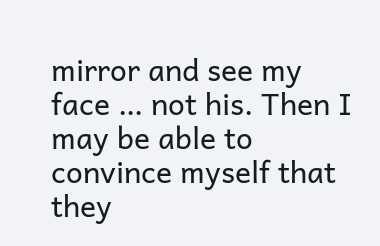mirror and see my face … not his. Then I may be able to convince myself that they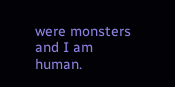were monsters and I am human.